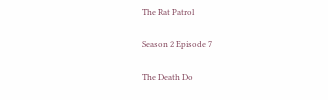The Rat Patrol

Season 2 Episode 7

The Death Do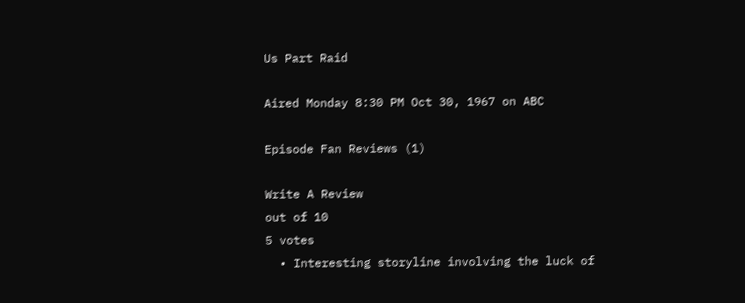Us Part Raid

Aired Monday 8:30 PM Oct 30, 1967 on ABC

Episode Fan Reviews (1)

Write A Review
out of 10
5 votes
  • Interesting storyline involving the luck of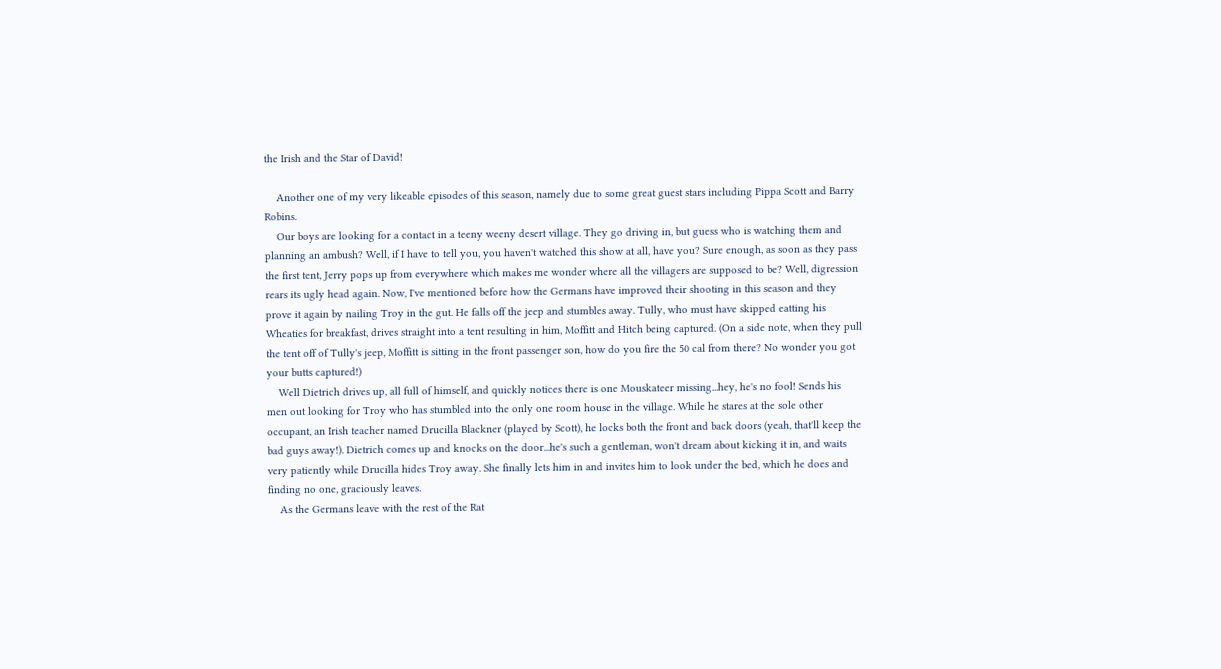the Irish and the Star of David!

    Another one of my very likeable episodes of this season, namely due to some great guest stars including Pippa Scott and Barry Robins.
    Our boys are looking for a contact in a teeny weeny desert village. They go driving in, but guess who is watching them and planning an ambush? Well, if I have to tell you, you haven't watched this show at all, have you? Sure enough, as soon as they pass the first tent, Jerry pops up from everywhere which makes me wonder where all the villagers are supposed to be? Well, digression rears its ugly head again. Now, I've mentioned before how the Germans have improved their shooting in this season and they prove it again by nailing Troy in the gut. He falls off the jeep and stumbles away. Tully, who must have skipped eatting his Wheaties for breakfast, drives straight into a tent resulting in him, Moffitt and Hitch being captured. (On a side note, when they pull the tent off of Tully's jeep, Moffitt is sitting in the front passenger son, how do you fire the 50 cal from there? No wonder you got your butts captured!)
    Well Dietrich drives up, all full of himself, and quickly notices there is one Mouskateer missing...hey, he's no fool! Sends his men out looking for Troy who has stumbled into the only one room house in the village. While he stares at the sole other occupant, an Irish teacher named Drucilla Blackner (played by Scott), he locks both the front and back doors (yeah, that'll keep the bad guys away!). Dietrich comes up and knocks on the door...he's such a gentleman, won't dream about kicking it in, and waits very patiently while Drucilla hides Troy away. She finally lets him in and invites him to look under the bed, which he does and finding no one, graciously leaves.
    As the Germans leave with the rest of the Rat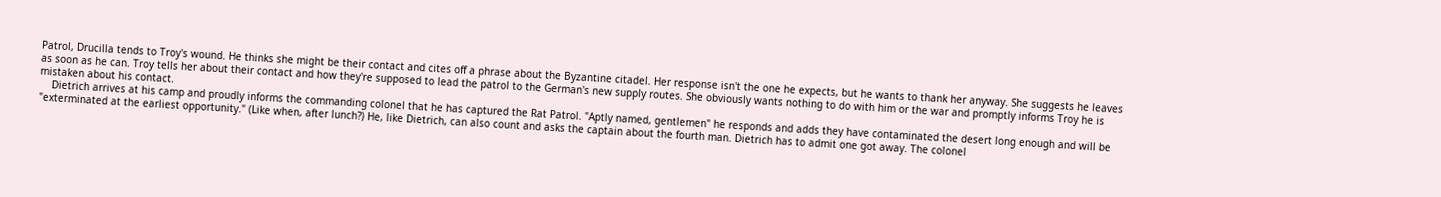Patrol, Drucilla tends to Troy's wound. He thinks she might be their contact and cites off a phrase about the Byzantine citadel. Her response isn't the one he expects, but he wants to thank her anyway. She suggests he leaves as soon as he can. Troy tells her about their contact and how they're supposed to lead the patrol to the German's new supply routes. She obviously wants nothing to do with him or the war and promptly informs Troy he is mistaken about his contact.
    Dietrich arrives at his camp and proudly informs the commanding colonel that he has captured the Rat Patrol. "Aptly named, gentlemen" he responds and adds they have contaminated the desert long enough and will be "exterminated at the earliest opportunity." (Like when, after lunch?) He, like Dietrich, can also count and asks the captain about the fourth man. Dietrich has to admit one got away. The colonel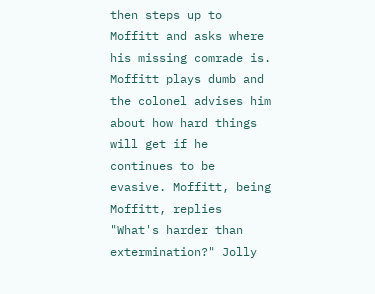then steps up to Moffitt and asks where his missing comrade is. Moffitt plays dumb and the colonel advises him about how hard things will get if he continues to be evasive. Moffitt, being Moffitt, replies "What's harder than extermination?" Jolly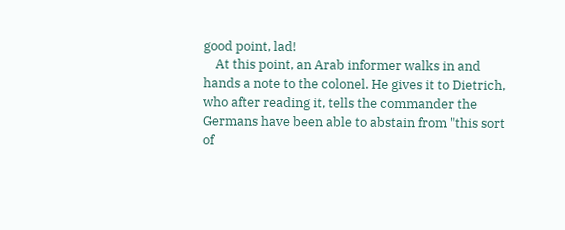good point, lad!
    At this point, an Arab informer walks in and hands a note to the colonel. He gives it to Dietrich, who after reading it, tells the commander the Germans have been able to abstain from "this sort of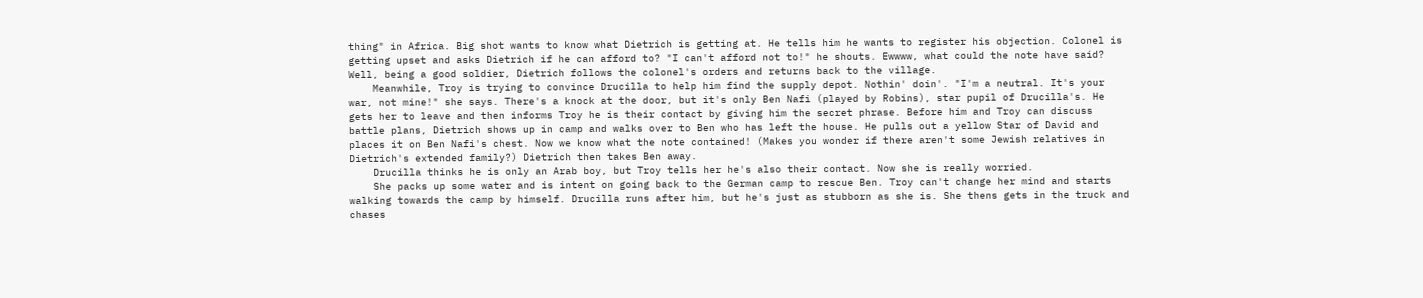thing" in Africa. Big shot wants to know what Dietrich is getting at. He tells him he wants to register his objection. Colonel is getting upset and asks Dietrich if he can afford to? "I can't afford not to!" he shouts. Ewwww, what could the note have said? Well, being a good soldier, Dietrich follows the colonel's orders and returns back to the village.
    Meanwhile, Troy is trying to convince Drucilla to help him find the supply depot. Nothin' doin'. "I'm a neutral. It's your war, not mine!" she says. There's a knock at the door, but it's only Ben Nafi (played by Robins), star pupil of Drucilla's. He gets her to leave and then informs Troy he is their contact by giving him the secret phrase. Before him and Troy can discuss battle plans, Dietrich shows up in camp and walks over to Ben who has left the house. He pulls out a yellow Star of David and places it on Ben Nafi's chest. Now we know what the note contained! (Makes you wonder if there aren't some Jewish relatives in Dietrich's extended family?) Dietrich then takes Ben away.
    Drucilla thinks he is only an Arab boy, but Troy tells her he's also their contact. Now she is really worried.
    She packs up some water and is intent on going back to the German camp to rescue Ben. Troy can't change her mind and starts walking towards the camp by himself. Drucilla runs after him, but he's just as stubborn as she is. She thens gets in the truck and chases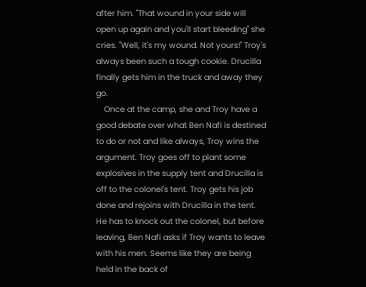after him. "That wound in your side will open up again and you'll start bleeding" she cries. "Well, it's my wound. Not yours!" Troy's always been such a tough cookie. Drucilla finally gets him in the truck and away they go.
    Once at the camp, she and Troy have a good debate over what Ben Nafi is destined to do or not and like always, Troy wins the argument. Troy goes off to plant some explosives in the supply tent and Drucilla is off to the colonel's tent. Troy gets his job done and rejoins with Drucilla in the tent. He has to knock out the colonel, but before leaving, Ben Nafi asks if Troy wants to leave with his men. Seems like they are being held in the back of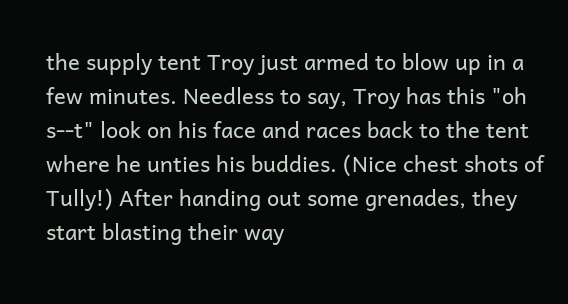the supply tent Troy just armed to blow up in a few minutes. Needless to say, Troy has this "oh s--t" look on his face and races back to the tent where he unties his buddies. (Nice chest shots of Tully!) After handing out some grenades, they start blasting their way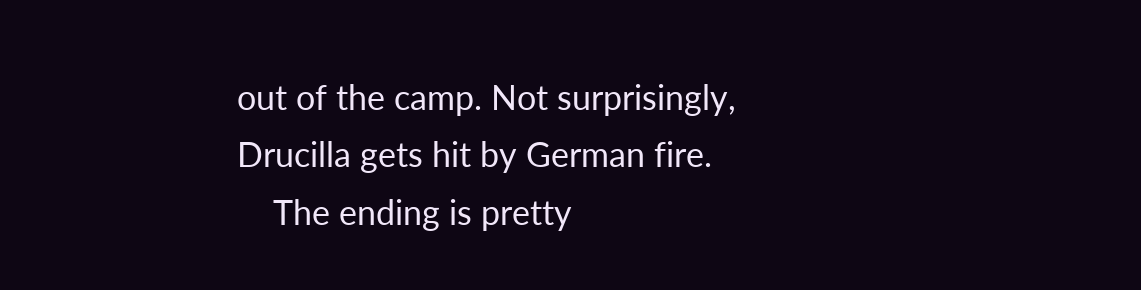out of the camp. Not surprisingly, Drucilla gets hit by German fire.
    The ending is pretty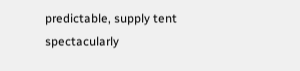predictable, supply tent spectacularly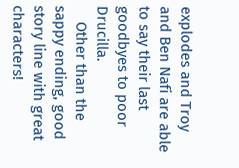explodes and Troy and Ben Nafi are able to say their last goodbyes to poor Drucilla.
    Other than the sappy ending, good story line with great characters!